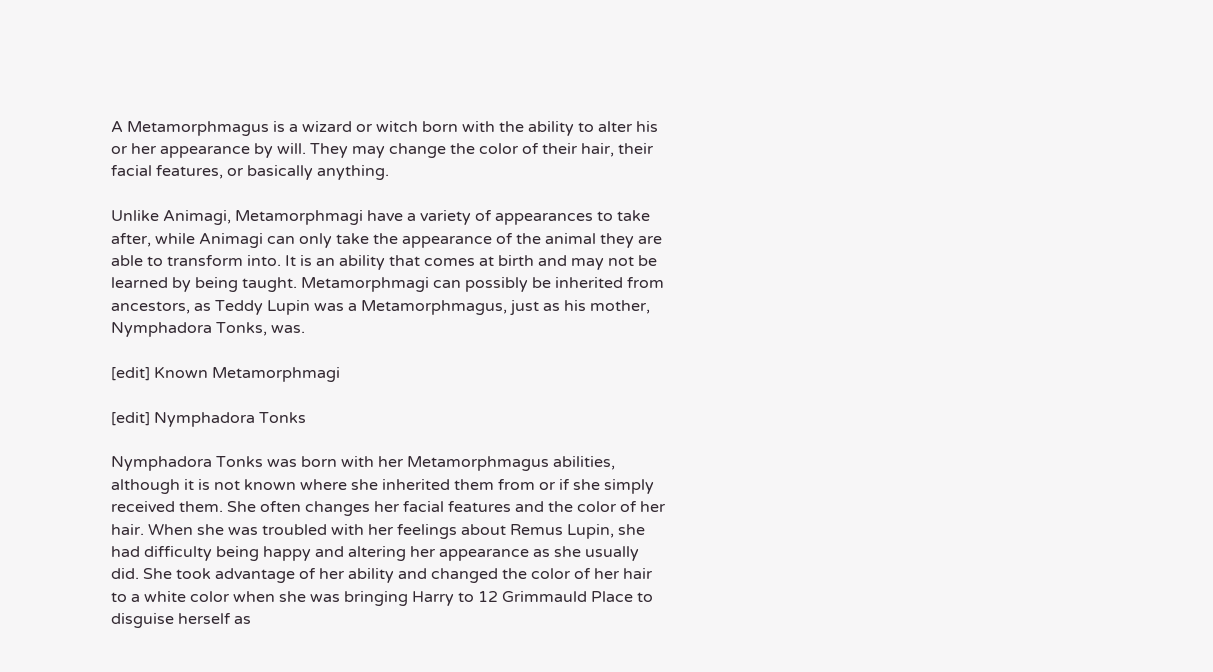A Metamorphmagus is a wizard or witch born with the ability to alter his or her appearance by will. They may change the color of their hair, their facial features, or basically anything.

Unlike Animagi, Metamorphmagi have a variety of appearances to take after, while Animagi can only take the appearance of the animal they are able to transform into. It is an ability that comes at birth and may not be learned by being taught. Metamorphmagi can possibly be inherited from ancestors, as Teddy Lupin was a Metamorphmagus, just as his mother, Nymphadora Tonks, was.

[edit] Known Metamorphmagi

[edit] Nymphadora Tonks

Nymphadora Tonks was born with her Metamorphmagus abilities, although it is not known where she inherited them from or if she simply received them. She often changes her facial features and the color of her hair. When she was troubled with her feelings about Remus Lupin, she had difficulty being happy and altering her appearance as she usually did. She took advantage of her ability and changed the color of her hair to a white color when she was bringing Harry to 12 Grimmauld Place to disguise herself as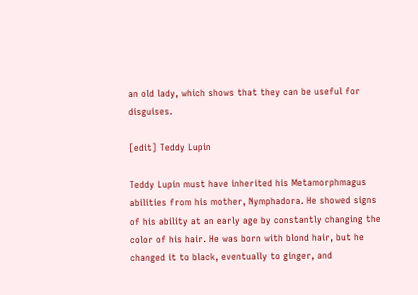an old lady, which shows that they can be useful for disguises.

[edit] Teddy Lupin

Teddy Lupin must have inherited his Metamorphmagus abilities from his mother, Nymphadora. He showed signs of his ability at an early age by constantly changing the color of his hair. He was born with blond hair, but he changed it to black, eventually to ginger, and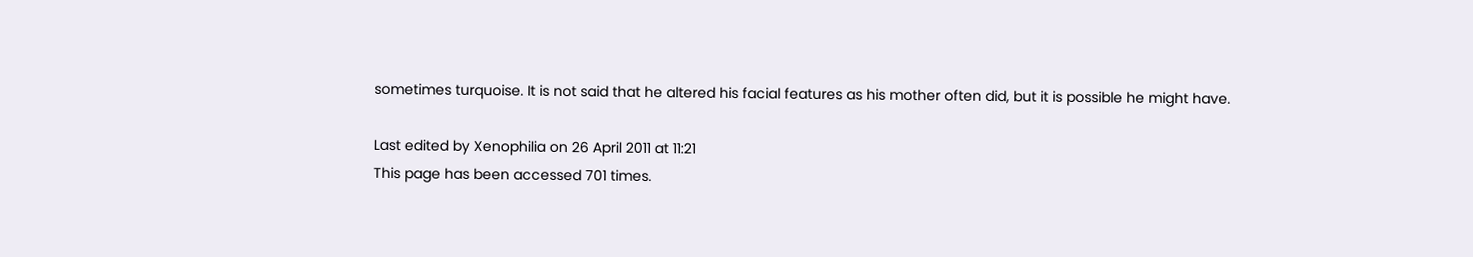sometimes turquoise. It is not said that he altered his facial features as his mother often did, but it is possible he might have.

Last edited by Xenophilia on 26 April 2011 at 11:21
This page has been accessed 701 times.